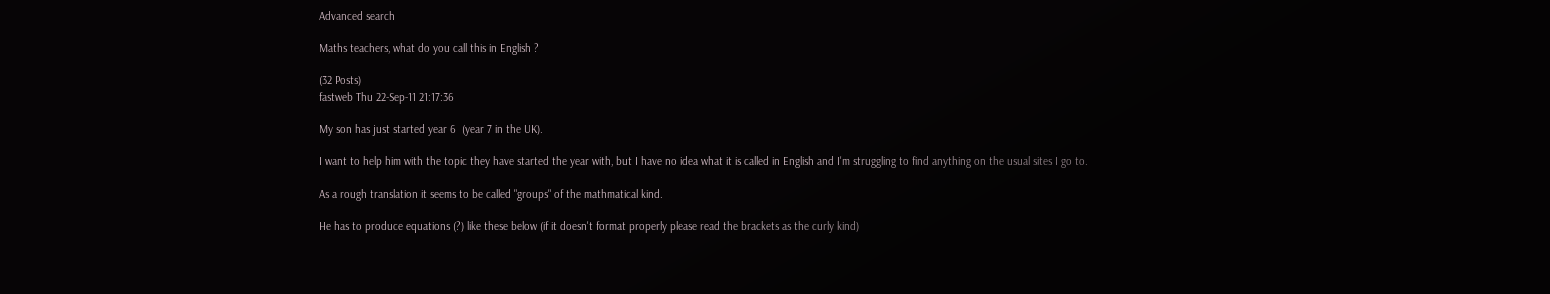Advanced search

Maths teachers, what do you call this in English ?

(32 Posts)
fastweb Thu 22-Sep-11 21:17:36

My son has just started year 6  (year 7 in the UK).

I want to help him with the topic they have started the year with, but I have no idea what it is called in English and I'm struggling to find anything on the usual sites I go to.

As a rough translation it seems to be called "groups" of the mathmatical kind.

He has to produce equations (?) like these below (if it doesn't format properly please read the brackets as the curly kind)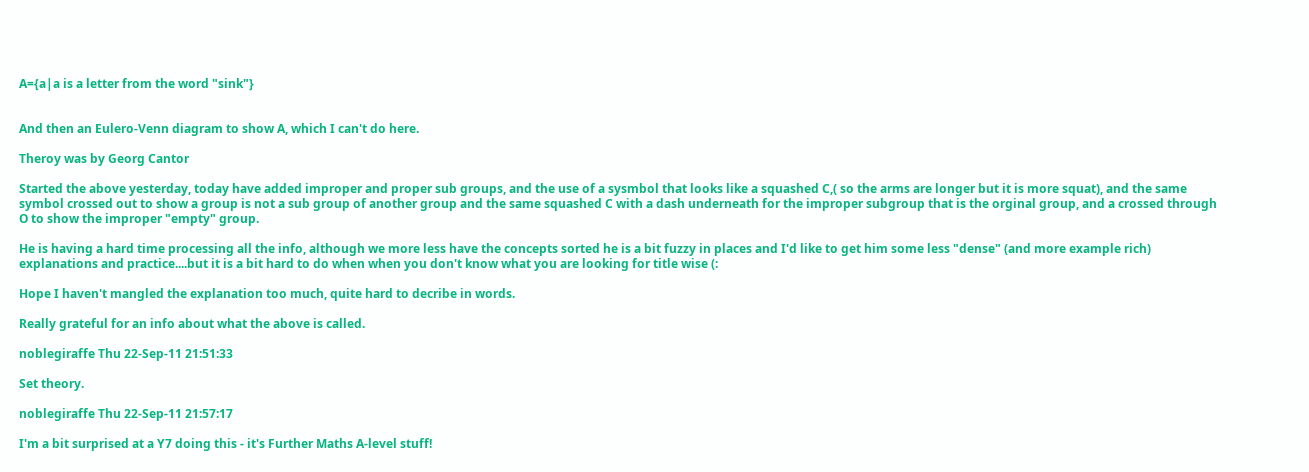A={a|a is a letter from the word "sink"}


And then an Eulero-Venn diagram to show A, which I can't do here.

Theroy was by Georg Cantor

Started the above yesterday, today have added improper and proper sub groups, and the use of a sysmbol that looks like a squashed C,( so the arms are longer but it is more squat), and the same symbol crossed out to show a group is not a sub group of another group and the same squashed C with a dash underneath for the improper subgroup that is the orginal group, and a crossed through O to show the improper "empty" group.

He is having a hard time processing all the info, although we more less have the concepts sorted he is a bit fuzzy in places and I'd like to get him some less "dense" (and more example rich) explanations and practice....but it is a bit hard to do when when you don't know what you are looking for title wise (:

Hope I haven't mangled the explanation too much, quite hard to decribe in words.

Really grateful for an info about what the above is called.

noblegiraffe Thu 22-Sep-11 21:51:33

Set theory.

noblegiraffe Thu 22-Sep-11 21:57:17

I'm a bit surprised at a Y7 doing this - it's Further Maths A-level stuff!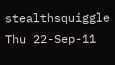stealthsquiggle Thu 22-Sep-11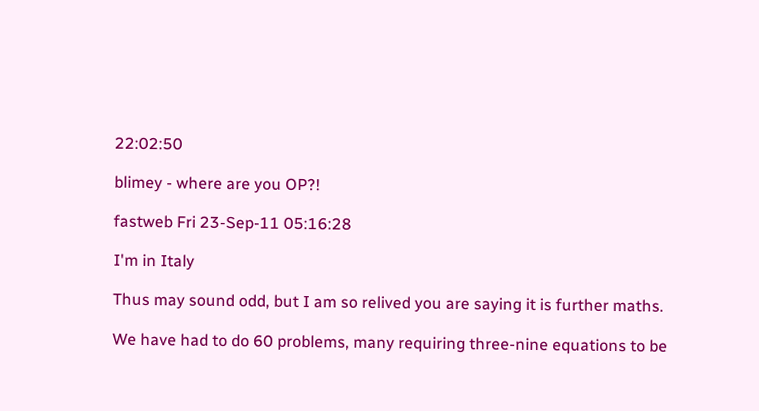22:02:50

blimey - where are you OP?!

fastweb Fri 23-Sep-11 05:16:28

I'm in Italy

Thus may sound odd, but I am so relived you are saying it is further maths.

We have had to do 60 problems, many requiring three-nine equations to be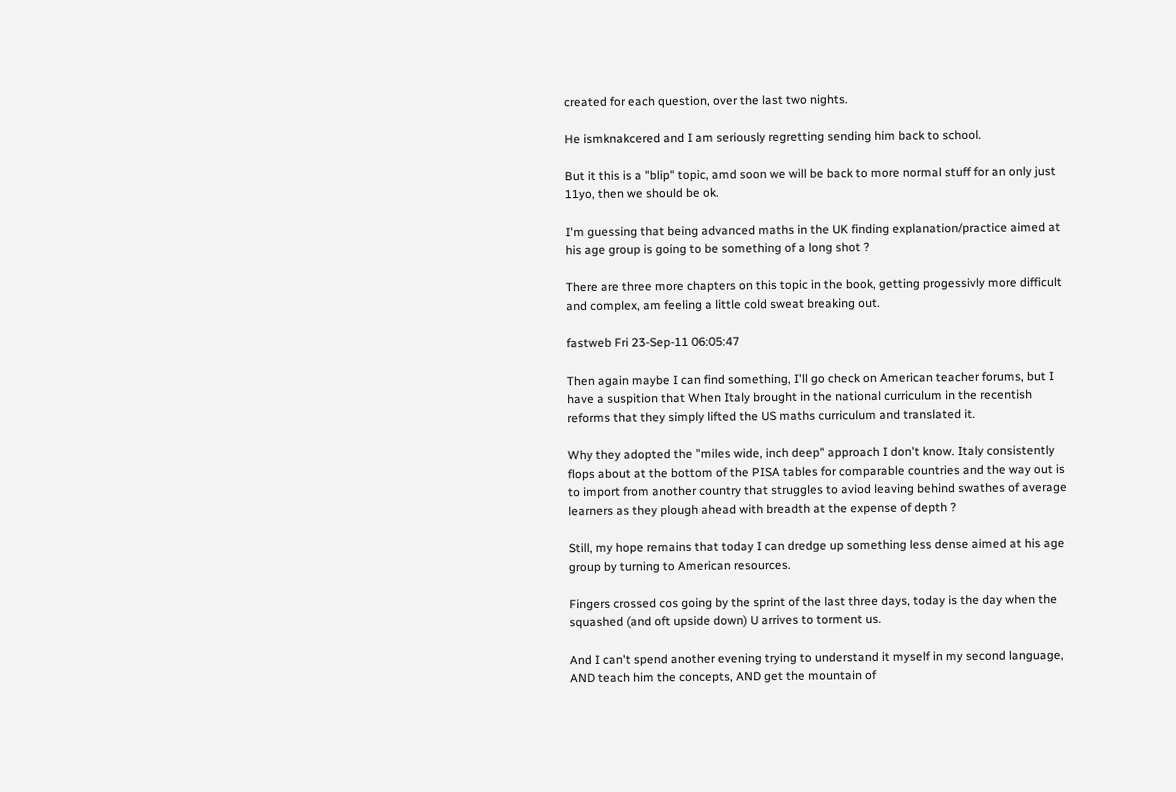created for each question, over the last two nights.

He ismknakcered and I am seriously regretting sending him back to school.

But it this is a "blip" topic, amd soon we will be back to more normal stuff for an only just 11yo, then we should be ok.

I'm guessing that being advanced maths in the UK finding explanation/practice aimed at his age group is going to be something of a long shot ?

There are three more chapters on this topic in the book, getting progessivly more difficult and complex, am feeling a little cold sweat breaking out.

fastweb Fri 23-Sep-11 06:05:47

Then again maybe I can find something, I'll go check on American teacher forums, but I have a suspition that When Italy brought in the national curriculum in the recentish reforms that they simply lifted the US maths curriculum and translated it.

Why they adopted the "miles wide, inch deep" approach I don't know. Italy consistently flops about at the bottom of the PISA tables for comparable countries and the way out is to import from another country that struggles to aviod leaving behind swathes of average learners as they plough ahead with breadth at the expense of depth ?

Still, my hope remains that today I can dredge up something less dense aimed at his age group by turning to American resources.

Fingers crossed cos going by the sprint of the last three days, today is the day when the squashed (and oft upside down) U arrives to torment us.

And I can't spend another evening trying to understand it myself in my second language, AND teach him the concepts, AND get the mountain of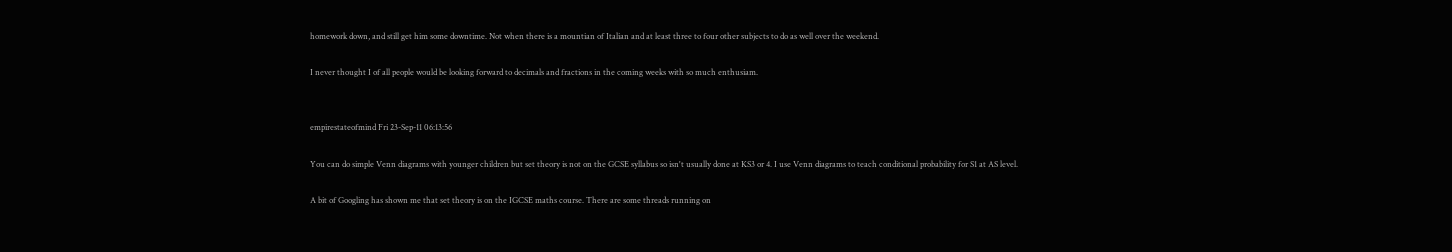homework down, and still get him some downtime. Not when there is a mountian of Italian and at least three to four other subjects to do as well over the weekend.

I never thought I of all people would be looking forward to decimals and fractions in the coming weeks with so much enthusiam.


empirestateofmind Fri 23-Sep-11 06:13:56

You can do simple Venn diagrams with younger children but set theory is not on the GCSE syllabus so isn't usually done at KS3 or 4. I use Venn diagrams to teach conditional probability for S1 at AS level.

A bit of Googling has shown me that set theory is on the IGCSE maths course. There are some threads running on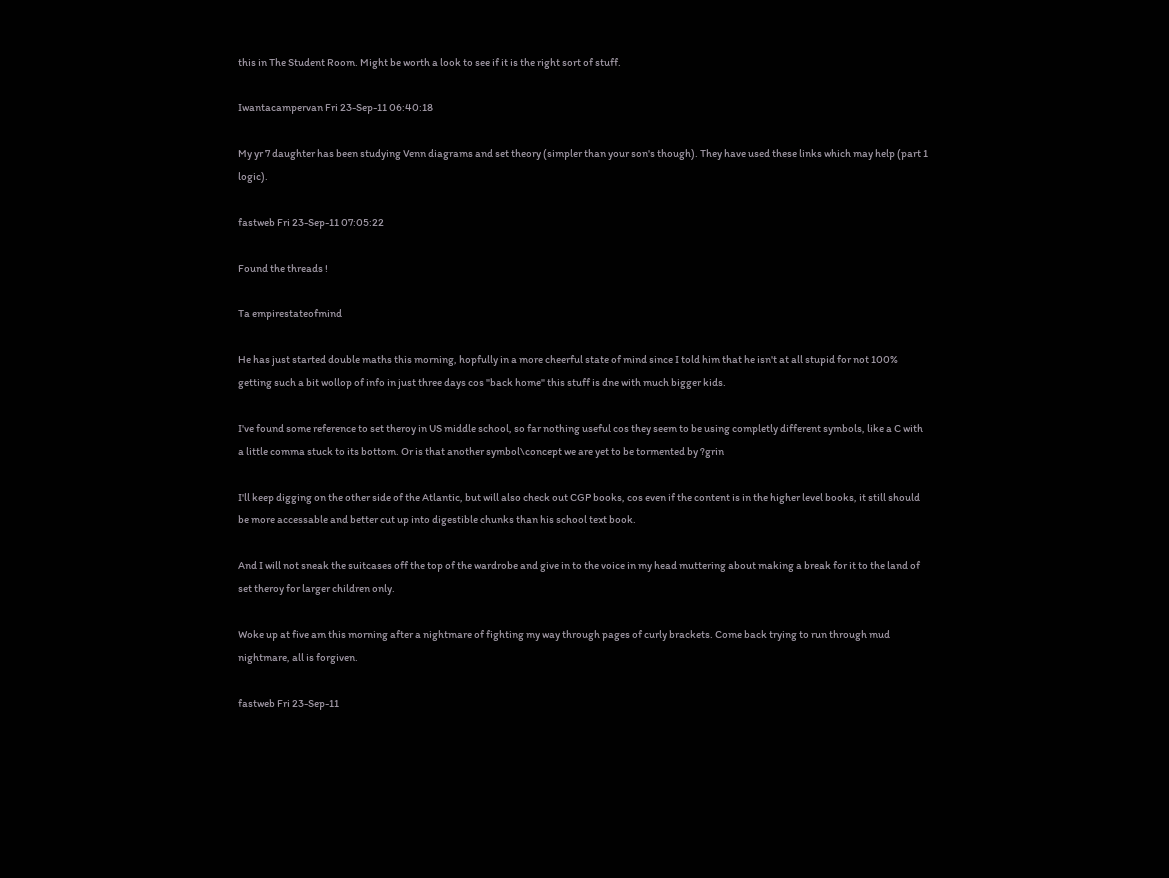this in The Student Room. Might be worth a look to see if it is the right sort of stuff.

Iwantacampervan Fri 23-Sep-11 06:40:18

My yr 7 daughter has been studying Venn diagrams and set theory (simpler than your son's though). They have used these links which may help (part 1 logic).

fastweb Fri 23-Sep-11 07:05:22

Found the threads !

Ta empirestateofmind

He has just started double maths this morning, hopfully in a more cheerful state of mind since I told him that he isn't at all stupid for not 100% getting such a bit wollop of info in just three days cos "back home" this stuff is dne with much bigger kids.

I've found some reference to set theroy in US middle school, so far nothing useful cos they seem to be using completly different symbols, like a C with a little comma stuck to its bottom. Or is that another symbol\concept we are yet to be tormented by ?grin

I'll keep digging on the other side of the Atlantic, but will also check out CGP books, cos even if the content is in the higher level books, it still should be more accessable and better cut up into digestible chunks than his school text book.

And I will not sneak the suitcases off the top of the wardrobe and give in to the voice in my head muttering about making a break for it to the land of set theroy for larger children only.

Woke up at five am this morning after a nightmare of fighting my way through pages of curly brackets. Come back trying to run through mud nightmare, all is forgiven.

fastweb Fri 23-Sep-11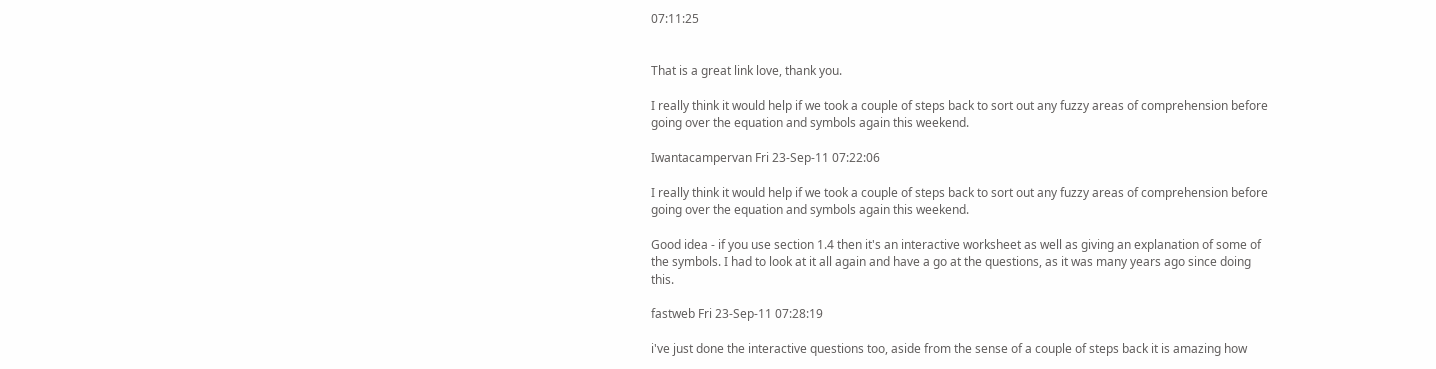07:11:25


That is a great link love, thank you.

I really think it would help if we took a couple of steps back to sort out any fuzzy areas of comprehension before going over the equation and symbols again this weekend.

Iwantacampervan Fri 23-Sep-11 07:22:06

I really think it would help if we took a couple of steps back to sort out any fuzzy areas of comprehension before going over the equation and symbols again this weekend.

Good idea - if you use section 1.4 then it's an interactive worksheet as well as giving an explanation of some of the symbols. I had to look at it all again and have a go at the questions, as it was many years ago since doing this.

fastweb Fri 23-Sep-11 07:28:19

i've just done the interactive questions too, aside from the sense of a couple of steps back it is amazing how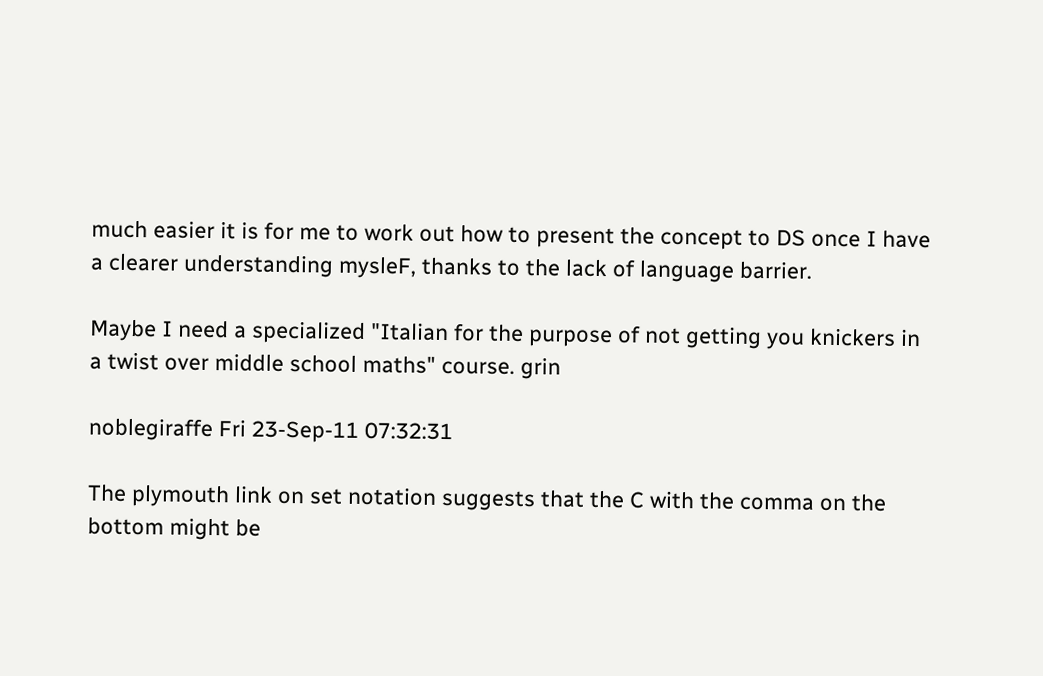much easier it is for me to work out how to present the concept to DS once I have a clearer understanding mysleF, thanks to the lack of language barrier.

Maybe I need a specialized "Italian for the purpose of not getting you knickers in a twist over middle school maths" course. grin

noblegiraffe Fri 23-Sep-11 07:32:31

The plymouth link on set notation suggests that the C with the comma on the bottom might be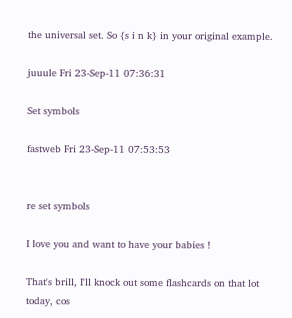the universal set. So {s i n k} in your original example.

juuule Fri 23-Sep-11 07:36:31

Set symbols

fastweb Fri 23-Sep-11 07:53:53


re set symbols

I love you and want to have your babies !

That's brill, I'll knock out some flashcards on that lot today, cos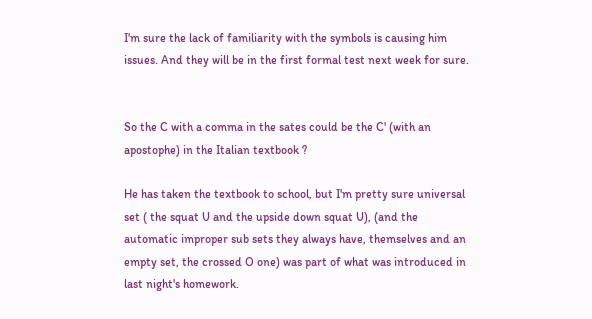I'm sure the lack of familiarity with the symbols is causing him issues. And they will be in the first formal test next week for sure.


So the C with a comma in the sates could be the C' (with an apostophe) in the Italian textbook ?

He has taken the textbook to school, but I'm pretty sure universal set ( the squat U and the upside down squat U), (and the automatic improper sub sets they always have, themselves and an empty set, the crossed O one) was part of what was introduced in last night's homework.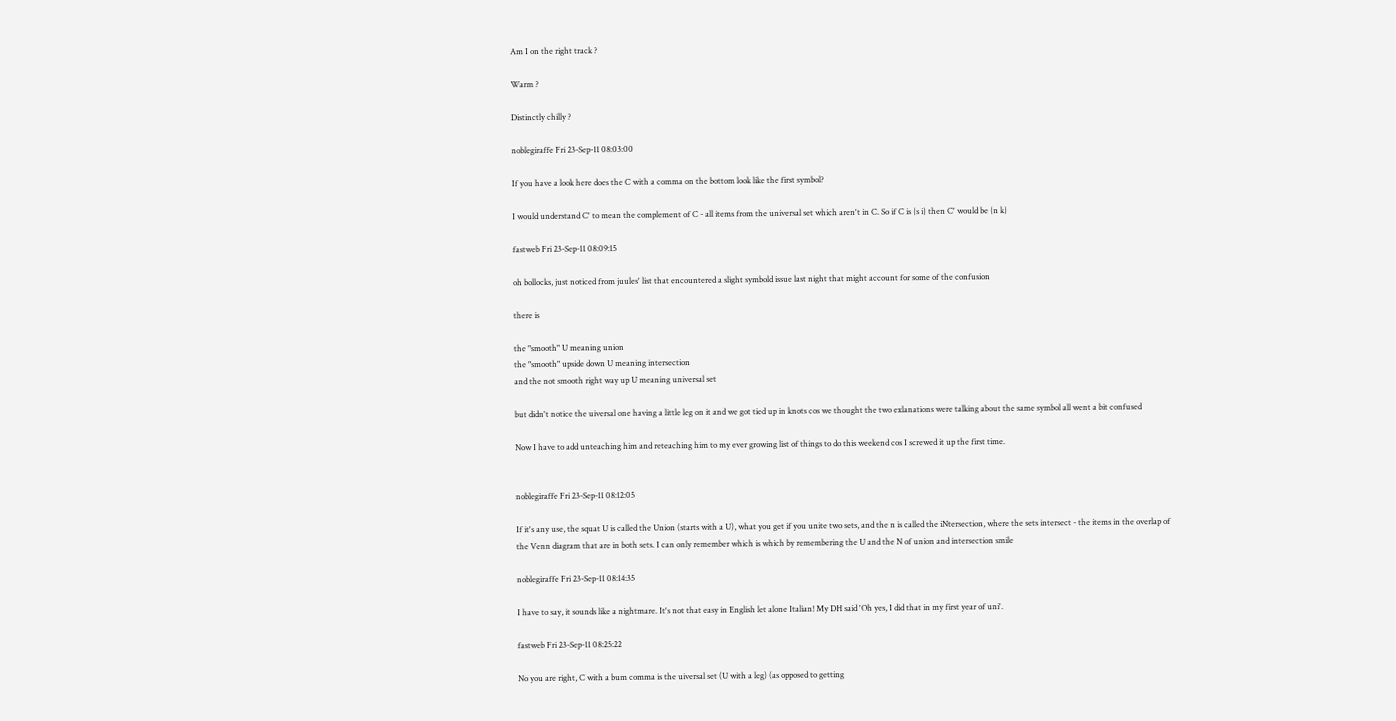Am I on the right track ?

Warm ?

Distinctly chilly ?

noblegiraffe Fri 23-Sep-11 08:03:00

If you have a look here does the C with a comma on the bottom look like the first symbol?

I would understand C' to mean the complement of C - all items from the universal set which aren't in C. So if C is {s i} then C' would be {n k}

fastweb Fri 23-Sep-11 08:09:15

oh bollocks, just noticed from juules' list that encountered a slight symbold issue last night that might account for some of the confusion

there is

the "smooth" U meaning union
the "smooth" upside down U meaning intersection
and the not smooth right way up U meaning universal set

but didn't notice the uiversal one having a little leg on it and we got tied up in knots cos we thought the two exlanations were talking about the same symbol all went a bit confused

Now I have to add unteaching him and reteaching him to my ever growing list of things to do this weekend cos I screwed it up the first time.


noblegiraffe Fri 23-Sep-11 08:12:05

If it's any use, the squat U is called the Union (starts with a U), what you get if you unite two sets, and the n is called the iNtersection, where the sets intersect - the items in the overlap of the Venn diagram that are in both sets. I can only remember which is which by remembering the U and the N of union and intersection smile

noblegiraffe Fri 23-Sep-11 08:14:35

I have to say, it sounds like a nightmare. It's not that easy in English let alone Italian! My DH said 'Oh yes, I did that in my first year of uni'.

fastweb Fri 23-Sep-11 08:25:22

No you are right, C with a bum comma is the uiversal set (U with a leg) (as opposed to getting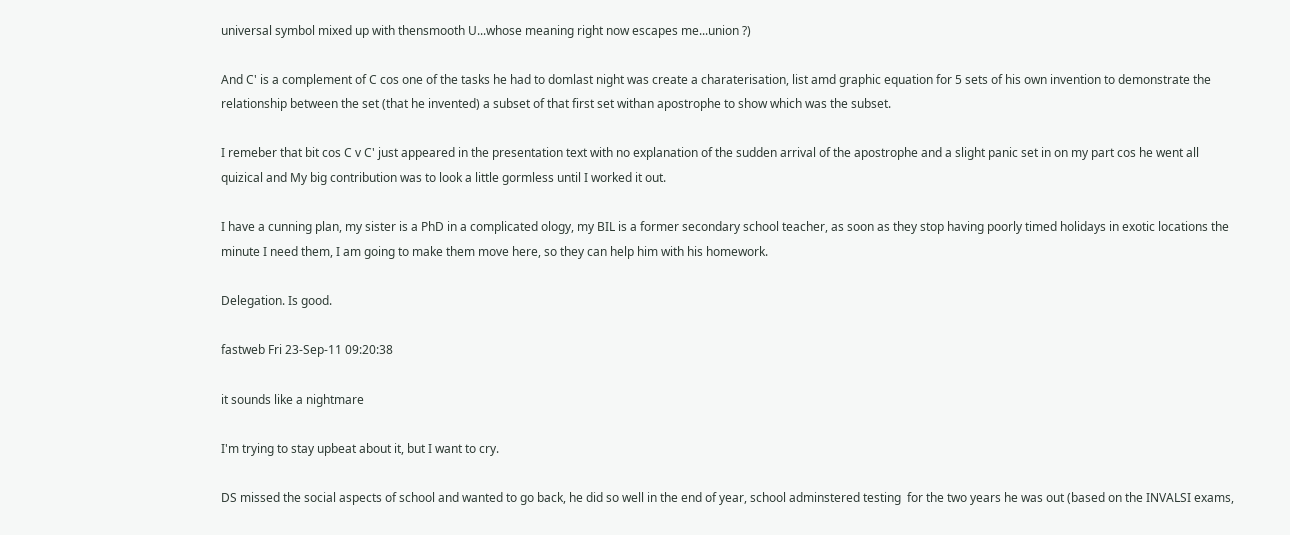universal symbol mixed up with thensmooth U...whose meaning right now escapes me...union ?)

And C' is a complement of C cos one of the tasks he had to domlast night was create a charaterisation, list amd graphic equation for 5 sets of his own invention to demonstrate the relationship between the set (that he invented) a subset of that first set withan apostrophe to show which was the subset.

I remeber that bit cos C v C' just appeared in the presentation text with no explanation of the sudden arrival of the apostrophe and a slight panic set in on my part cos he went all quizical and My big contribution was to look a little gormless until I worked it out.

I have a cunning plan, my sister is a PhD in a complicated ology, my BIL is a former secondary school teacher, as soon as they stop having poorly timed holidays in exotic locations the minute I need them, I am going to make them move here, so they can help him with his homework.

Delegation. Is good.

fastweb Fri 23-Sep-11 09:20:38

it sounds like a nightmare

I'm trying to stay upbeat about it, but I want to cry.

DS missed the social aspects of school and wanted to go back, he did so well in the end of year, school adminstered testing  for the two years he was out (based on the INVALSI exams,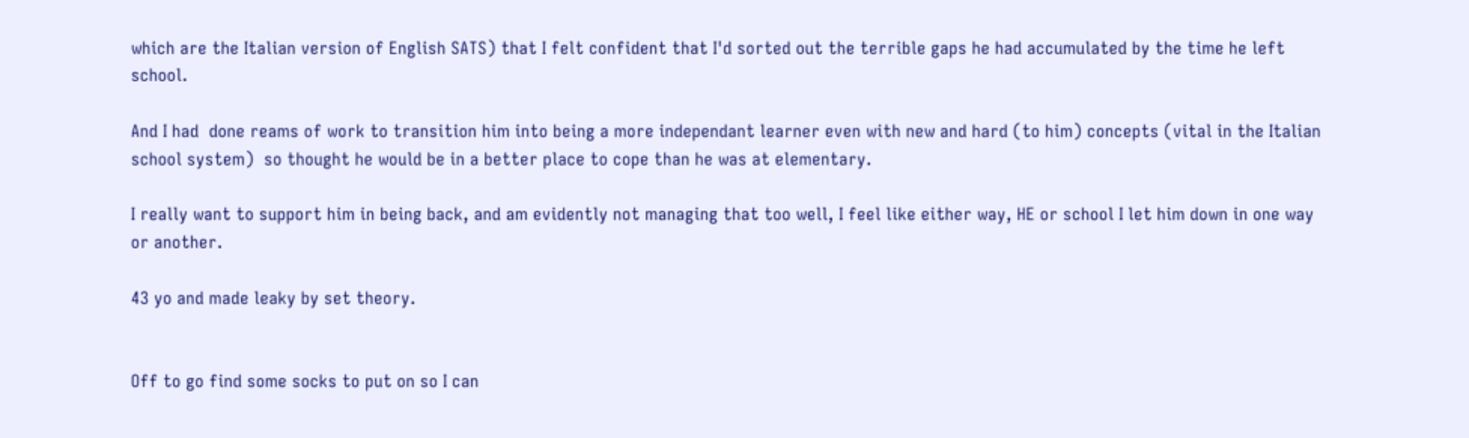which are the Italian version of English SATS) that I felt confident that I'd sorted out the terrible gaps he had accumulated by the time he left school.

And I had  done reams of work to transition him into being a more independant learner even with new and hard (to him) concepts (vital in the Italian school system)  so thought he would be in a better place to cope than he was at elementary.

I really want to support him in being back, and am evidently not managing that too well, I feel like either way, HE or school I let him down in one way or another.

43 yo and made leaky by set theory.


Off to go find some socks to put on so I can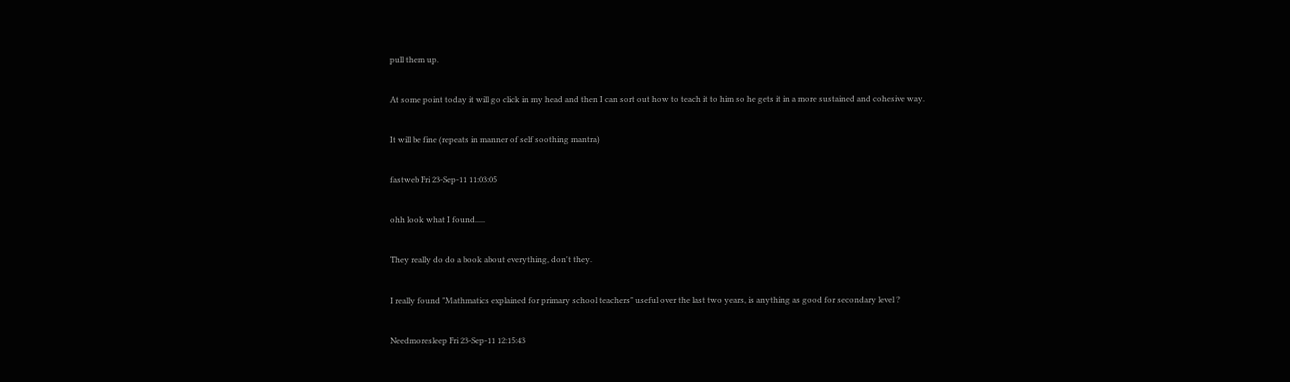pull them up.

At some point today it will go click in my head and then I can sort out how to teach it to him so he gets it in a more sustained and cohesive way.

It will be fine (repeats in manner of self soothing mantra)

fastweb Fri 23-Sep-11 11:03:05

ohh look what I found.....

They really do do a book about everything, don't they.

I really found "Mathmatics explained for primary school teachers" useful over the last two years, is anything as good for secondary level ?

Needmoresleep Fri 23-Sep-11 12:15:43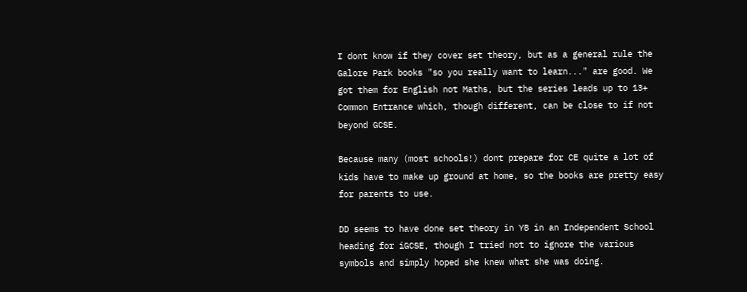I dont know if they cover set theory, but as a general rule the Galore Park books "so you really want to learn..." are good. We got them for English not Maths, but the series leads up to 13+ Common Entrance which, though different, can be close to if not beyond GCSE.

Because many (most schools!) dont prepare for CE quite a lot of kids have to make up ground at home, so the books are pretty easy for parents to use.

DD seems to have done set theory in Y8 in an Independent School heading for iGCSE, though I tried not to ignore the various symbols and simply hoped she knew what she was doing.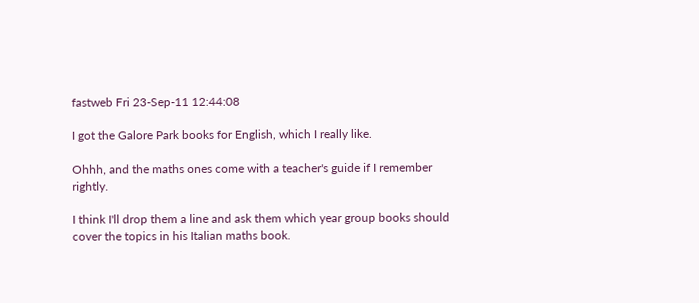fastweb Fri 23-Sep-11 12:44:08

I got the Galore Park books for English, which I really like.

Ohhh, and the maths ones come with a teacher's guide if I remember rightly.

I think I'll drop them a line and ask them which year group books should cover the topics in his Italian maths book.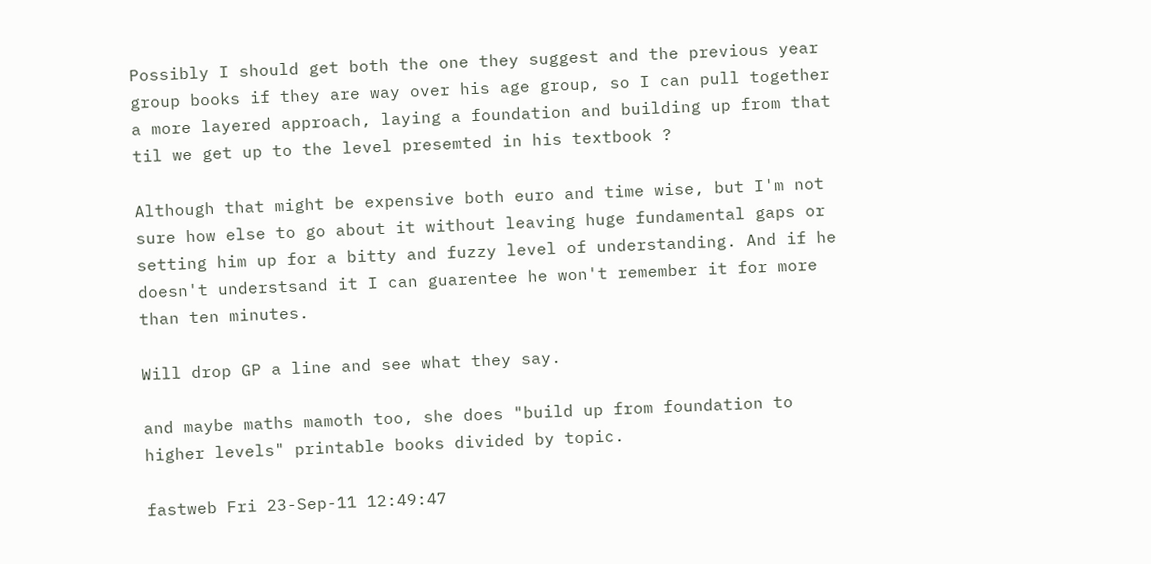Possibly I should get both the one they suggest and the previous year group books if they are way over his age group, so I can pull together a more layered approach, laying a foundation and building up from that til we get up to the level presemted in his textbook ?

Although that might be expensive both euro and time wise, but I'm not sure how else to go about it without leaving huge fundamental gaps or setting him up for a bitty and fuzzy level of understanding. And if he doesn't understsand it I can guarentee he won't remember it for more than ten minutes.

Will drop GP a line and see what they say.

and maybe maths mamoth too, she does "build up from foundation to higher levels" printable books divided by topic.

fastweb Fri 23-Sep-11 12:49:47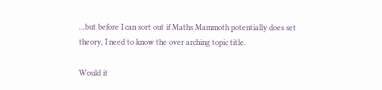...but before I can sort out if Maths Mammoth potentially does set theory, I need to know the over arching topic title.

Would it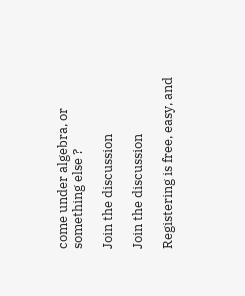come under algebra, or something else ?

Join the discussion

Join the discussion

Registering is free, easy, and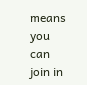means you can join in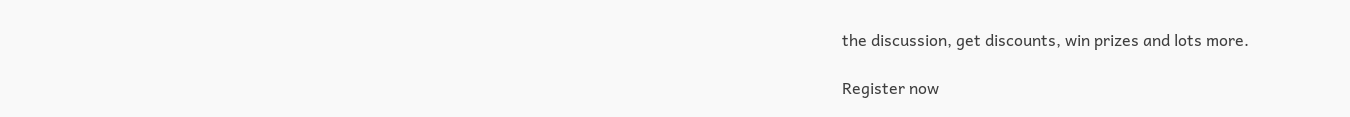the discussion, get discounts, win prizes and lots more.

Register now